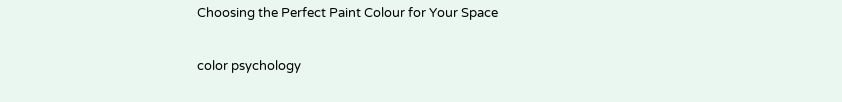Choosing the Perfect Paint Colour for Your Space

color psychology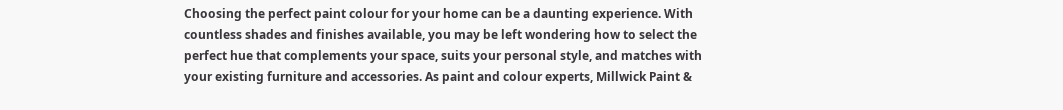Choosing the perfect paint colour for your home can be a daunting experience. With countless shades and finishes available, you may be left wondering how to select the perfect hue that complements your space, suits your personal style, and matches with your existing furniture and accessories. As paint and colour experts, Millwick Paint &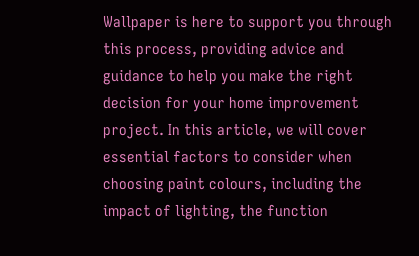Wallpaper is here to support you through this process, providing advice and guidance to help you make the right decision for your home improvement project. In this article, we will cover essential factors to consider when choosing paint colours, including the impact of lighting, the function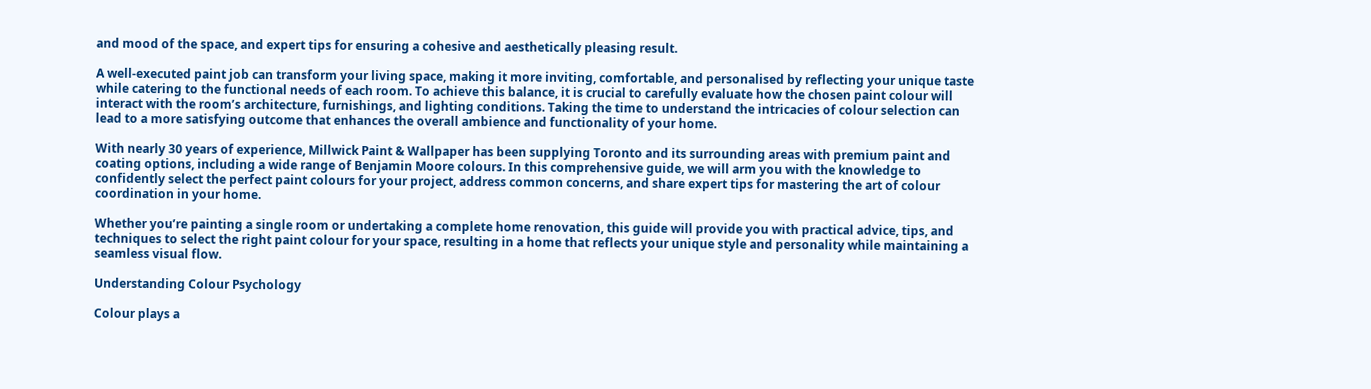and mood of the space, and expert tips for ensuring a cohesive and aesthetically pleasing result.

A well-executed paint job can transform your living space, making it more inviting, comfortable, and personalised by reflecting your unique taste while catering to the functional needs of each room. To achieve this balance, it is crucial to carefully evaluate how the chosen paint colour will interact with the room’s architecture, furnishings, and lighting conditions. Taking the time to understand the intricacies of colour selection can lead to a more satisfying outcome that enhances the overall ambience and functionality of your home.

With nearly 30 years of experience, Millwick Paint & Wallpaper has been supplying Toronto and its surrounding areas with premium paint and coating options, including a wide range of Benjamin Moore colours. In this comprehensive guide, we will arm you with the knowledge to confidently select the perfect paint colours for your project, address common concerns, and share expert tips for mastering the art of colour coordination in your home.

Whether you’re painting a single room or undertaking a complete home renovation, this guide will provide you with practical advice, tips, and techniques to select the right paint colour for your space, resulting in a home that reflects your unique style and personality while maintaining a seamless visual flow.

Understanding Colour Psychology

Colour plays a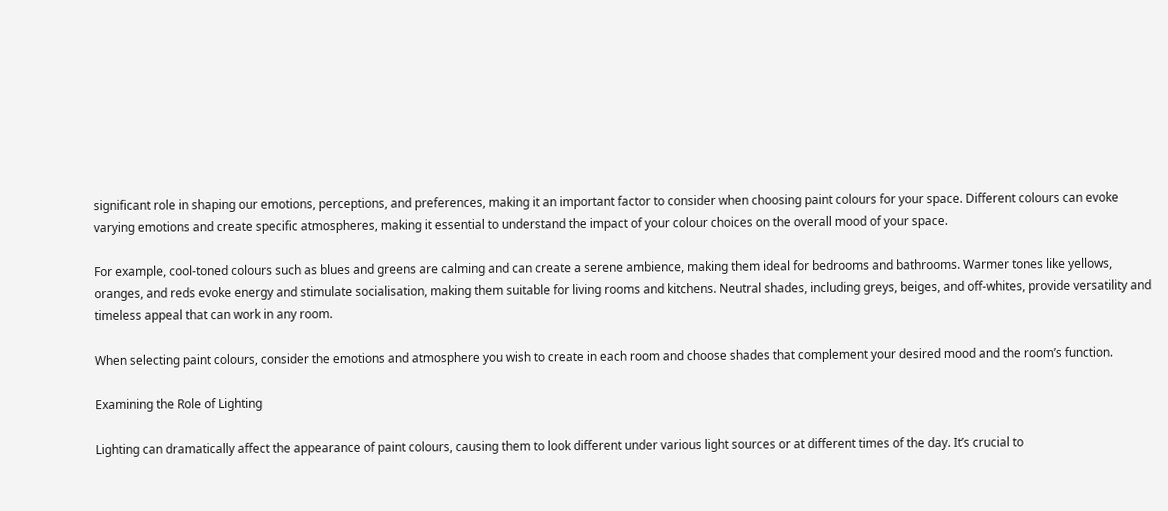significant role in shaping our emotions, perceptions, and preferences, making it an important factor to consider when choosing paint colours for your space. Different colours can evoke varying emotions and create specific atmospheres, making it essential to understand the impact of your colour choices on the overall mood of your space.

For example, cool-toned colours such as blues and greens are calming and can create a serene ambience, making them ideal for bedrooms and bathrooms. Warmer tones like yellows, oranges, and reds evoke energy and stimulate socialisation, making them suitable for living rooms and kitchens. Neutral shades, including greys, beiges, and off-whites, provide versatility and timeless appeal that can work in any room.

When selecting paint colours, consider the emotions and atmosphere you wish to create in each room and choose shades that complement your desired mood and the room’s function.

Examining the Role of Lighting

Lighting can dramatically affect the appearance of paint colours, causing them to look different under various light sources or at different times of the day. It’s crucial to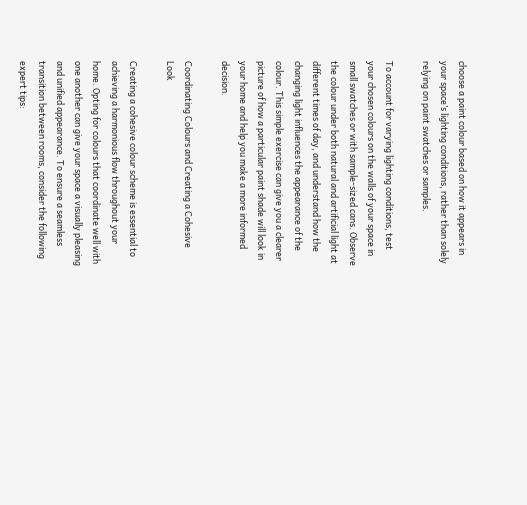choose a paint colour based on how it appears in your space’s lighting conditions, rather than solely relying on paint swatches or samples.

To account for varying lighting conditions, test your chosen colours on the walls of your space in small swatches or with sample-sized cans. Observe the colour under both natural and artificial light at different times of day, and understand how the changing light influences the appearance of the colour. This simple exercise can give you a clearer picture of how a particular paint shade will look in your home and help you make a more informed decision.

Coordinating Colours and Creating a Cohesive Look

Creating a cohesive colour scheme is essential to achieving a harmonious flow throughout your home. Opting for colours that coordinate well with one another can give your space a visually pleasing and unified appearance. To ensure a seamless transition between rooms, consider the following expert tips: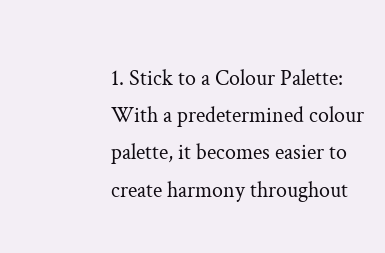1. Stick to a Colour Palette: With a predetermined colour palette, it becomes easier to create harmony throughout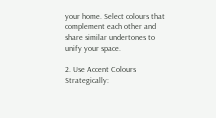your home. Select colours that complement each other and share similar undertones to unify your space.

2. Use Accent Colours Strategically: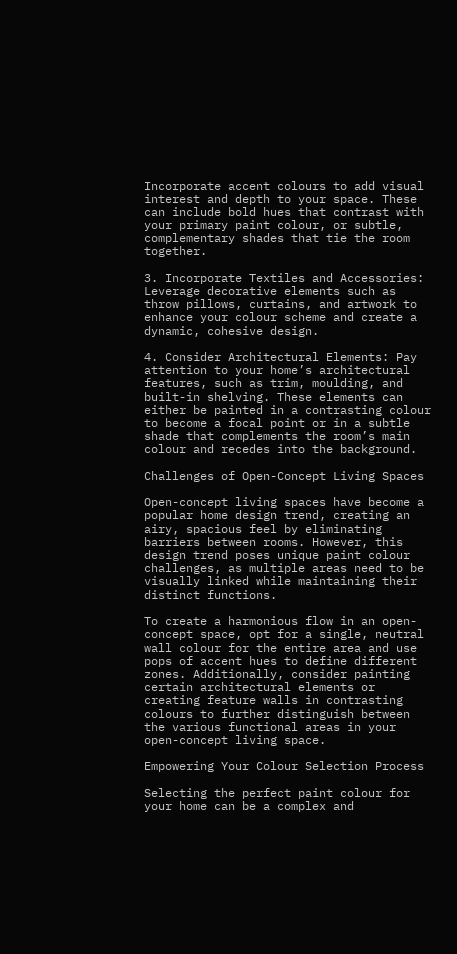Incorporate accent colours to add visual interest and depth to your space. These can include bold hues that contrast with your primary paint colour, or subtle, complementary shades that tie the room together.

3. Incorporate Textiles and Accessories: Leverage decorative elements such as throw pillows, curtains, and artwork to enhance your colour scheme and create a dynamic, cohesive design.

4. Consider Architectural Elements: Pay attention to your home’s architectural features, such as trim, moulding, and built-in shelving. These elements can either be painted in a contrasting colour to become a focal point or in a subtle shade that complements the room’s main colour and recedes into the background.

Challenges of Open-Concept Living Spaces

Open-concept living spaces have become a popular home design trend, creating an airy, spacious feel by eliminating barriers between rooms. However, this design trend poses unique paint colour challenges, as multiple areas need to be visually linked while maintaining their distinct functions.

To create a harmonious flow in an open-concept space, opt for a single, neutral wall colour for the entire area and use pops of accent hues to define different zones. Additionally, consider painting certain architectural elements or creating feature walls in contrasting colours to further distinguish between the various functional areas in your open-concept living space.

Empowering Your Colour Selection Process

Selecting the perfect paint colour for your home can be a complex and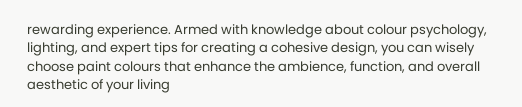rewarding experience. Armed with knowledge about colour psychology, lighting, and expert tips for creating a cohesive design, you can wisely choose paint colours that enhance the ambience, function, and overall aesthetic of your living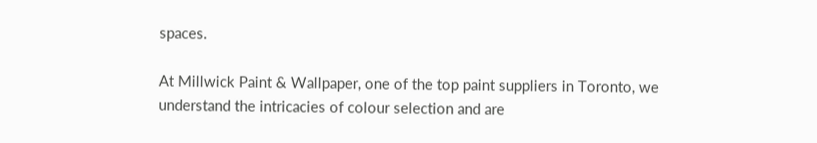spaces.

At Millwick Paint & Wallpaper, one of the top paint suppliers in Toronto, we understand the intricacies of colour selection and are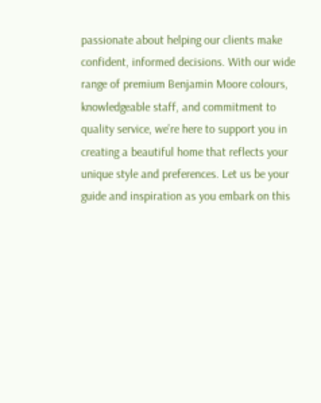passionate about helping our clients make confident, informed decisions. With our wide range of premium Benjamin Moore colours, knowledgeable staff, and commitment to quality service, we’re here to support you in creating a beautiful home that reflects your unique style and preferences. Let us be your guide and inspiration as you embark on this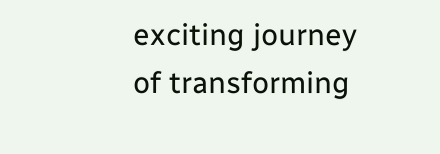exciting journey of transforming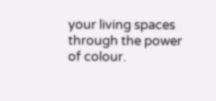your living spaces through the power of colour.